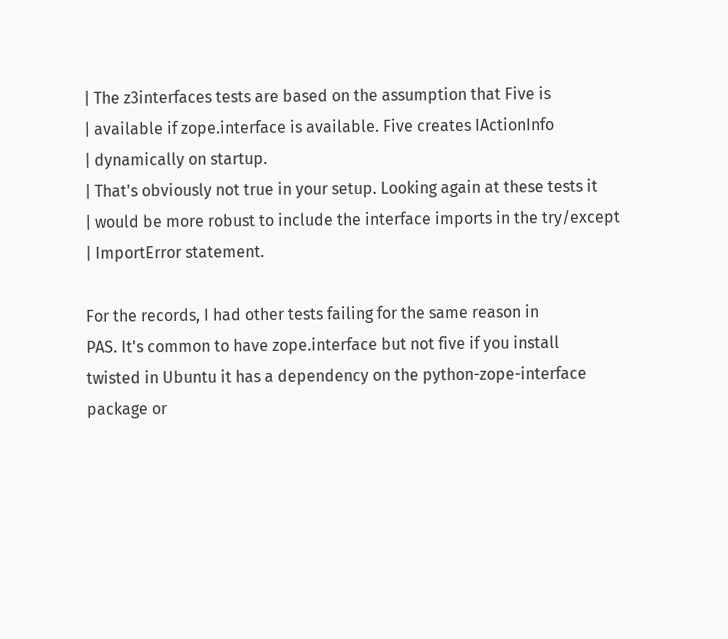| The z3interfaces tests are based on the assumption that Five is
| available if zope.interface is available. Five creates IActionInfo
| dynamically on startup.
| That's obviously not true in your setup. Looking again at these tests it
| would be more robust to include the interface imports in the try/except
| ImportError statement.

For the records, I had other tests failing for the same reason in
PAS. It's common to have zope.interface but not five if you install
twisted in Ubuntu it has a dependency on the python-zope-interface
package or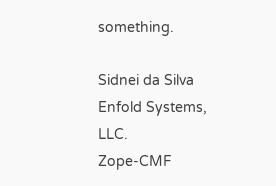something.

Sidnei da Silva
Enfold Systems, LLC.
Zope-CMF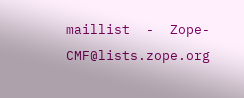maillist  -  Zope-CMF@lists.zope.org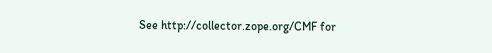See http://collector.zope.org/CMF for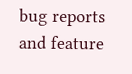bug reports and feature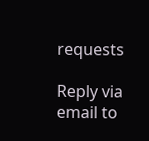requests

Reply via email to